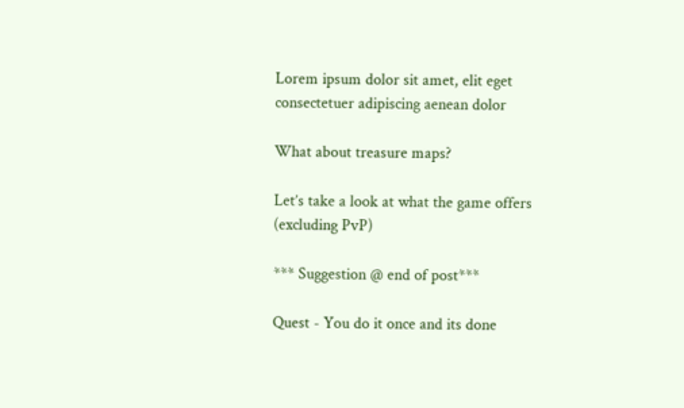Lorem ipsum dolor sit amet, elit eget consectetuer adipiscing aenean dolor

What about treasure maps?

Let’s take a look at what the game offers (excluding PvP)

*** Suggestion @ end of post***

Quest - You do it once and its done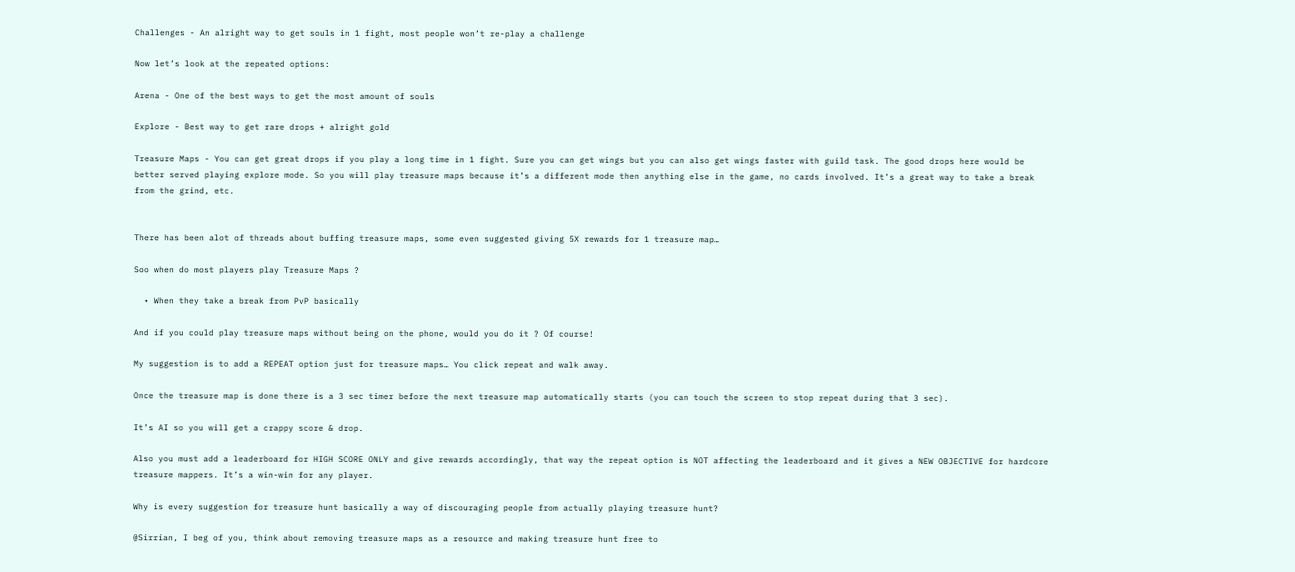Challenges - An alright way to get souls in 1 fight, most people won’t re-play a challenge

Now let’s look at the repeated options:

Arena - One of the best ways to get the most amount of souls

Explore - Best way to get rare drops + alright gold

Treasure Maps - You can get great drops if you play a long time in 1 fight. Sure you can get wings but you can also get wings faster with guild task. The good drops here would be better served playing explore mode. So you will play treasure maps because it’s a different mode then anything else in the game, no cards involved. It’s a great way to take a break from the grind, etc.


There has been alot of threads about buffing treasure maps, some even suggested giving 5X rewards for 1 treasure map…

Soo when do most players play Treasure Maps ?

  • When they take a break from PvP basically

And if you could play treasure maps without being on the phone, would you do it ? Of course!

My suggestion is to add a REPEAT option just for treasure maps… You click repeat and walk away.

Once the treasure map is done there is a 3 sec timer before the next treasure map automatically starts (you can touch the screen to stop repeat during that 3 sec).

It’s AI so you will get a crappy score & drop.

Also you must add a leaderboard for HIGH SCORE ONLY and give rewards accordingly, that way the repeat option is NOT affecting the leaderboard and it gives a NEW OBJECTIVE for hardcore treasure mappers. It’s a win-win for any player.

Why is every suggestion for treasure hunt basically a way of discouraging people from actually playing treasure hunt?

@Sirrian, I beg of you, think about removing treasure maps as a resource and making treasure hunt free to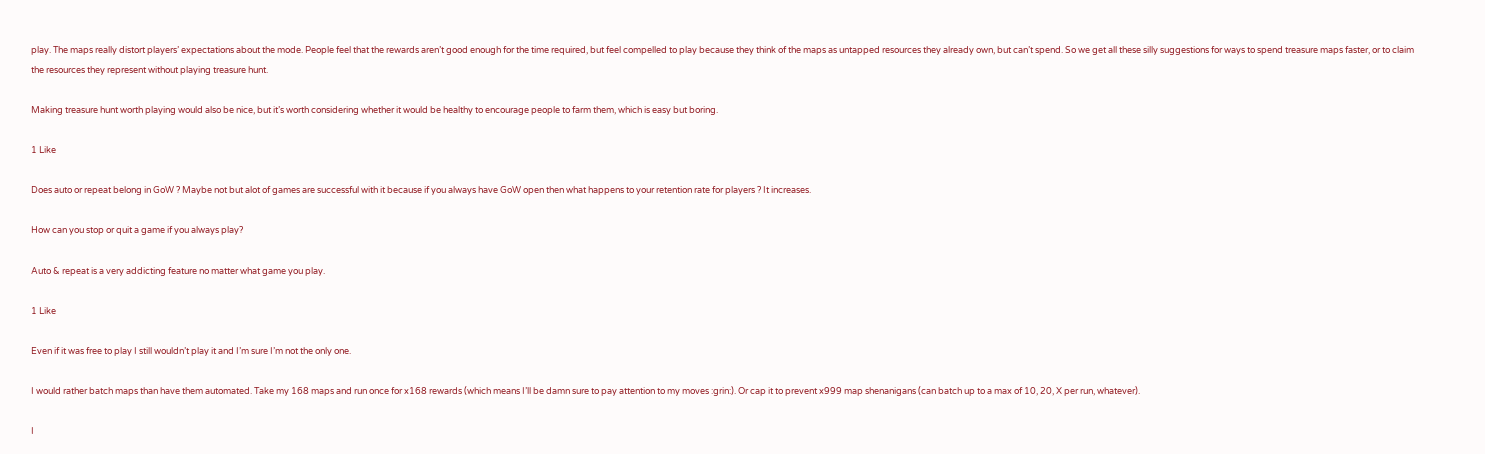play. The maps really distort players’ expectations about the mode. People feel that the rewards aren’t good enough for the time required, but feel compelled to play because they think of the maps as untapped resources they already own, but can’t spend. So we get all these silly suggestions for ways to spend treasure maps faster, or to claim the resources they represent without playing treasure hunt.

Making treasure hunt worth playing would also be nice, but it’s worth considering whether it would be healthy to encourage people to farm them, which is easy but boring.

1 Like

Does auto or repeat belong in GoW ? Maybe not but alot of games are successful with it because if you always have GoW open then what happens to your retention rate for players ? It increases.

How can you stop or quit a game if you always play?

Auto & repeat is a very addicting feature no matter what game you play.

1 Like

Even if it was free to play I still wouldn’t play it and I’m sure I’m not the only one.

I would rather batch maps than have them automated. Take my 168 maps and run once for x168 rewards (which means I’ll be damn sure to pay attention to my moves :grin:). Or cap it to prevent x999 map shenanigans (can batch up to a max of 10, 20, X per run, whatever).

I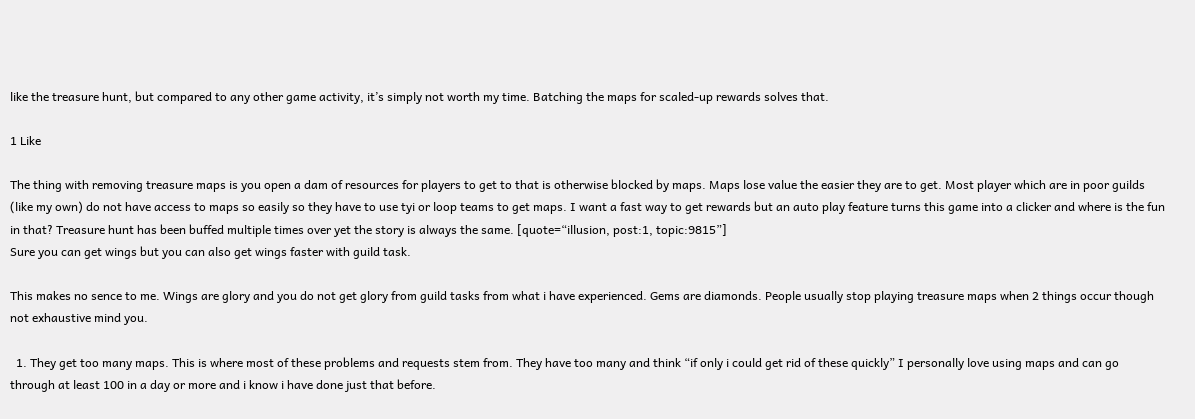like the treasure hunt, but compared to any other game activity, it’s simply not worth my time. Batching the maps for scaled-up rewards solves that.

1 Like

The thing with removing treasure maps is you open a dam of resources for players to get to that is otherwise blocked by maps. Maps lose value the easier they are to get. Most player which are in poor guilds (like my own) do not have access to maps so easily so they have to use tyi or loop teams to get maps. I want a fast way to get rewards but an auto play feature turns this game into a clicker and where is the fun in that? Treasure hunt has been buffed multiple times over yet the story is always the same. [quote=“illusion, post:1, topic:9815”]
Sure you can get wings but you can also get wings faster with guild task.

This makes no sence to me. Wings are glory and you do not get glory from guild tasks from what i have experienced. Gems are diamonds. People usually stop playing treasure maps when 2 things occur though not exhaustive mind you.

  1. They get too many maps. This is where most of these problems and requests stem from. They have too many and think “if only i could get rid of these quickly” I personally love using maps and can go through at least 100 in a day or more and i know i have done just that before.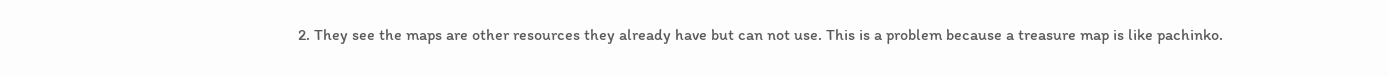2. They see the maps are other resources they already have but can not use. This is a problem because a treasure map is like pachinko.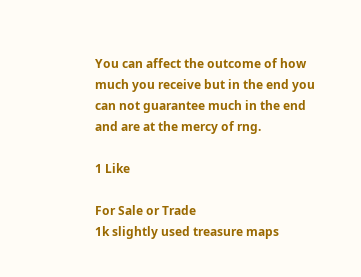You can affect the outcome of how much you receive but in the end you can not guarantee much in the end and are at the mercy of rng.

1 Like

For Sale or Trade
1k slightly used treasure maps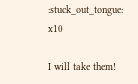:stuck_out_tongue: x10

I will take them!